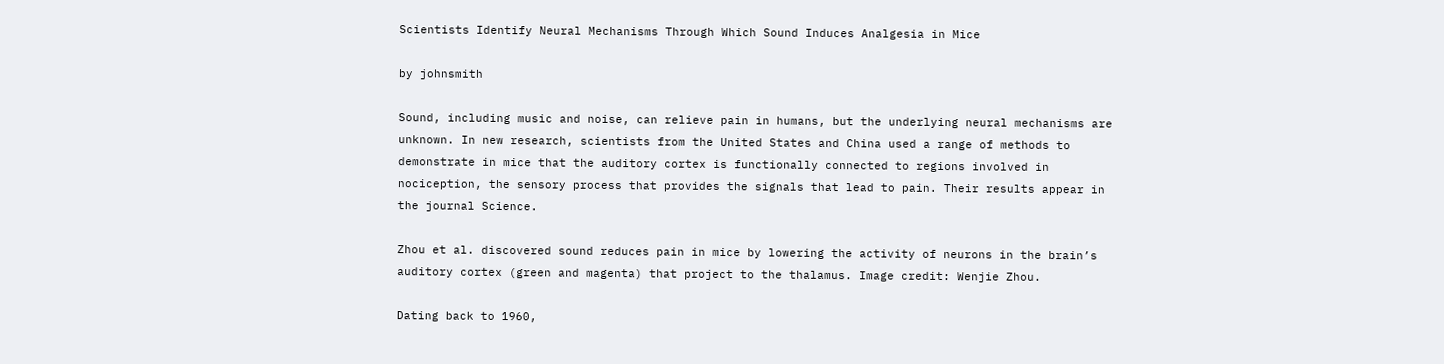Scientists Identify Neural Mechanisms Through Which Sound Induces Analgesia in Mice

by johnsmith

Sound, including music and noise, can relieve pain in humans, but the underlying neural mechanisms are unknown. In new research, scientists from the United States and China used a range of methods to demonstrate in mice that the auditory cortex is functionally connected to regions involved in nociception, the sensory process that provides the signals that lead to pain. Their results appear in the journal Science.

Zhou et al. discovered sound reduces pain in mice by lowering the activity of neurons in the brain’s auditory cortex (green and magenta) that project to the thalamus. Image credit: Wenjie Zhou.

Dating back to 1960,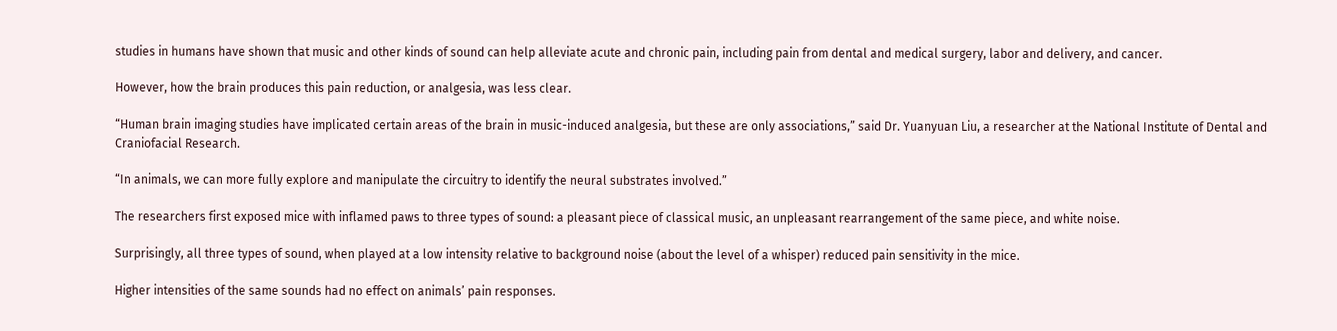studies in humans have shown that music and other kinds of sound can help alleviate acute and chronic pain, including pain from dental and medical surgery, labor and delivery, and cancer.

However, how the brain produces this pain reduction, or analgesia, was less clear.

“Human brain imaging studies have implicated certain areas of the brain in music-induced analgesia, but these are only associations,” said Dr. Yuanyuan Liu, a researcher at the National Institute of Dental and Craniofacial Research.

“In animals, we can more fully explore and manipulate the circuitry to identify the neural substrates involved.”

The researchers first exposed mice with inflamed paws to three types of sound: a pleasant piece of classical music, an unpleasant rearrangement of the same piece, and white noise.

Surprisingly, all three types of sound, when played at a low intensity relative to background noise (about the level of a whisper) reduced pain sensitivity in the mice.

Higher intensities of the same sounds had no effect on animals’ pain responses.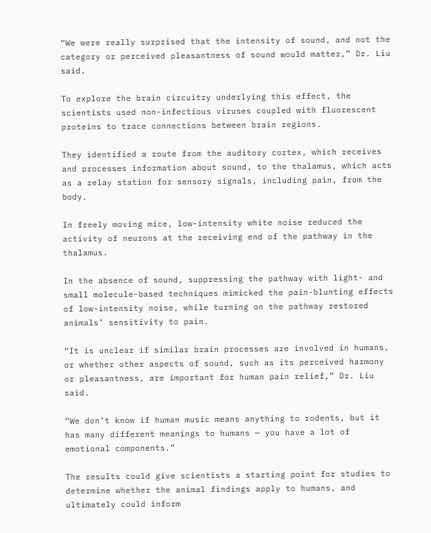“We were really surprised that the intensity of sound, and not the category or perceived pleasantness of sound would matter,” Dr. Liu said.

To explore the brain circuitry underlying this effect, the scientists used non-infectious viruses coupled with fluorescent proteins to trace connections between brain regions.

They identified a route from the auditory cortex, which receives and processes information about sound, to the thalamus, which acts as a relay station for sensory signals, including pain, from the body.

In freely moving mice, low-intensity white noise reduced the activity of neurons at the receiving end of the pathway in the thalamus.

In the absence of sound, suppressing the pathway with light- and small molecule-based techniques mimicked the pain-blunting effects of low-intensity noise, while turning on the pathway restored animals’ sensitivity to pain.

“It is unclear if similar brain processes are involved in humans, or whether other aspects of sound, such as its perceived harmony or pleasantness, are important for human pain relief,” Dr. Liu said.

“We don’t know if human music means anything to rodents, but it has many different meanings to humans — you have a lot of emotional components.”

The results could give scientists a starting point for studies to determine whether the animal findings apply to humans, and ultimately could inform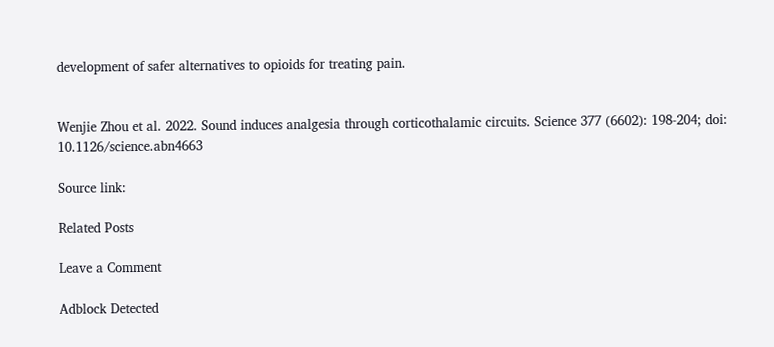development of safer alternatives to opioids for treating pain.


Wenjie Zhou et al. 2022. Sound induces analgesia through corticothalamic circuits. Science 377 (6602): 198-204; doi: 10.1126/science.abn4663

Source link:

Related Posts

Leave a Comment

Adblock Detected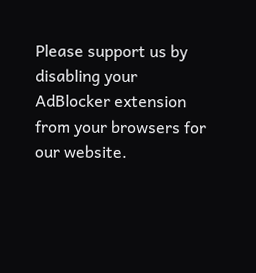Please support us by disabling your AdBlocker extension from your browsers for our website.